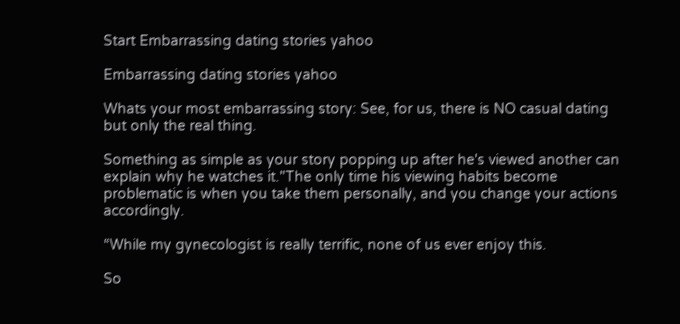Start Embarrassing dating stories yahoo

Embarrassing dating stories yahoo

Whats your most embarrassing story: See, for us, there is NO casual dating but only the real thing.

Something as simple as your story popping up after he's viewed another can explain why he watches it."The only time his viewing habits become problematic is when you take them personally, and you change your actions accordingly.

“While my gynecologist is really terrific, none of us ever enjoy this.

So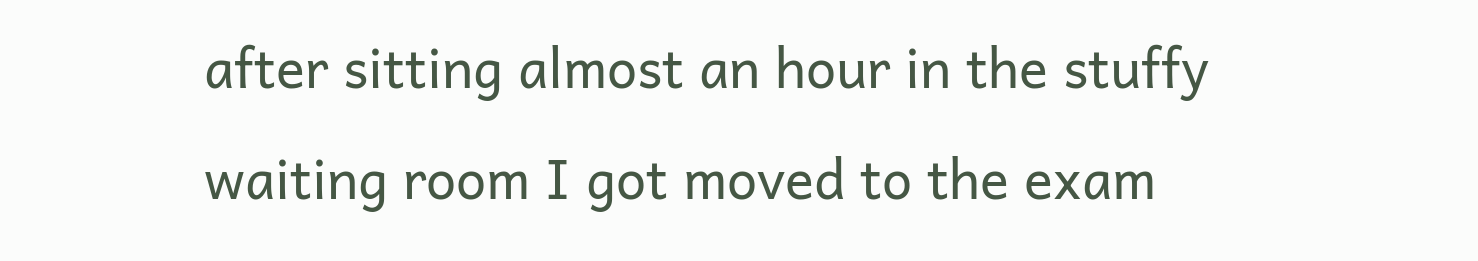after sitting almost an hour in the stuffy waiting room I got moved to the exam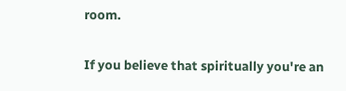room.

If you believe that spiritually you're an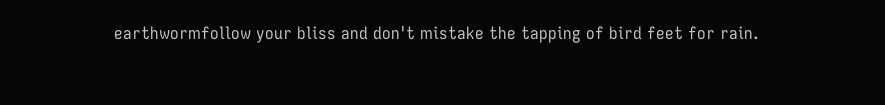earthwormfollow your bliss and don't mistake the tapping of bird feet for rain.